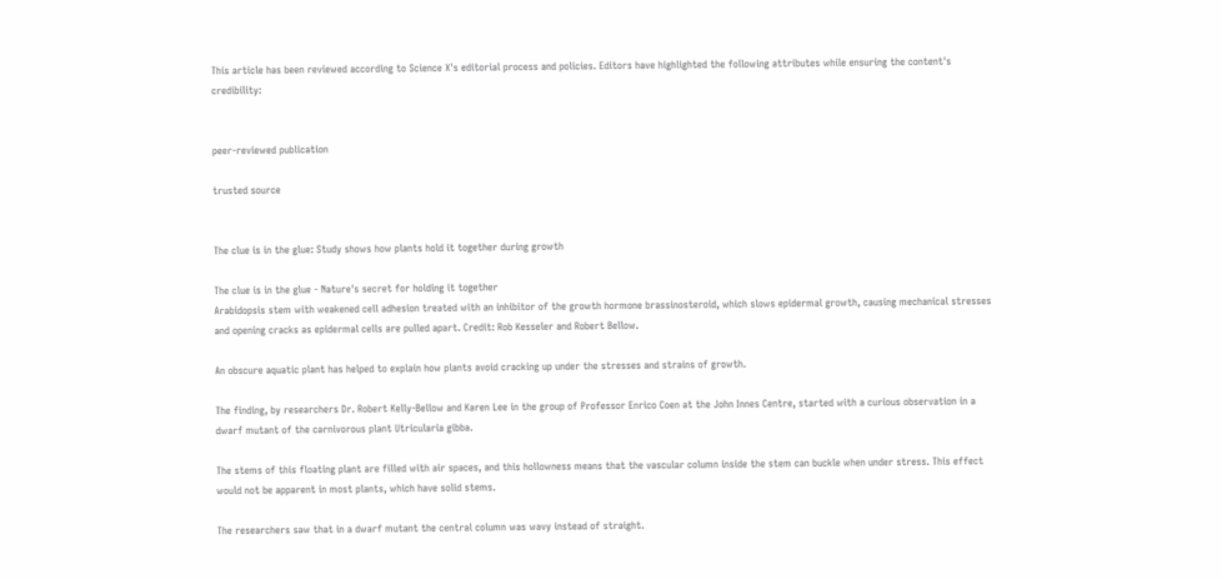This article has been reviewed according to Science X's editorial process and policies. Editors have highlighted the following attributes while ensuring the content's credibility:


peer-reviewed publication

trusted source


The clue is in the glue: Study shows how plants hold it together during growth

The clue is in the glue - Nature's secret for holding it together
Arabidopsis stem with weakened cell adhesion treated with an inhibitor of the growth hormone brassinosteroid, which slows epidermal growth, causing mechanical stresses and opening cracks as epidermal cells are pulled apart. Credit: Rob Kesseler and Robert Bellow.

An obscure aquatic plant has helped to explain how plants avoid cracking up under the stresses and strains of growth.

The finding, by researchers Dr. Robert Kelly-Bellow and Karen Lee in the group of Professor Enrico Coen at the John Innes Centre, started with a curious observation in a dwarf mutant of the carnivorous plant Utricularia gibba.

The stems of this floating plant are filled with air spaces, and this hollowness means that the vascular column inside the stem can buckle when under stress. This effect would not be apparent in most plants, which have solid stems.

The researchers saw that in a dwarf mutant the central column was wavy instead of straight.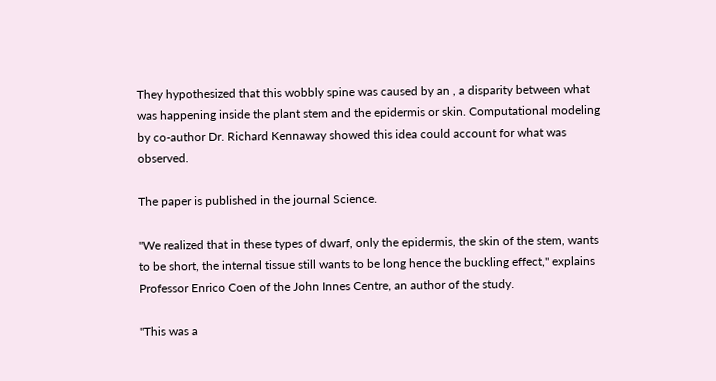They hypothesized that this wobbly spine was caused by an , a disparity between what was happening inside the plant stem and the epidermis or skin. Computational modeling by co-author Dr. Richard Kennaway showed this idea could account for what was observed.

The paper is published in the journal Science.

"We realized that in these types of dwarf, only the epidermis, the skin of the stem, wants to be short, the internal tissue still wants to be long hence the buckling effect," explains Professor Enrico Coen of the John Innes Centre, an author of the study.

"This was a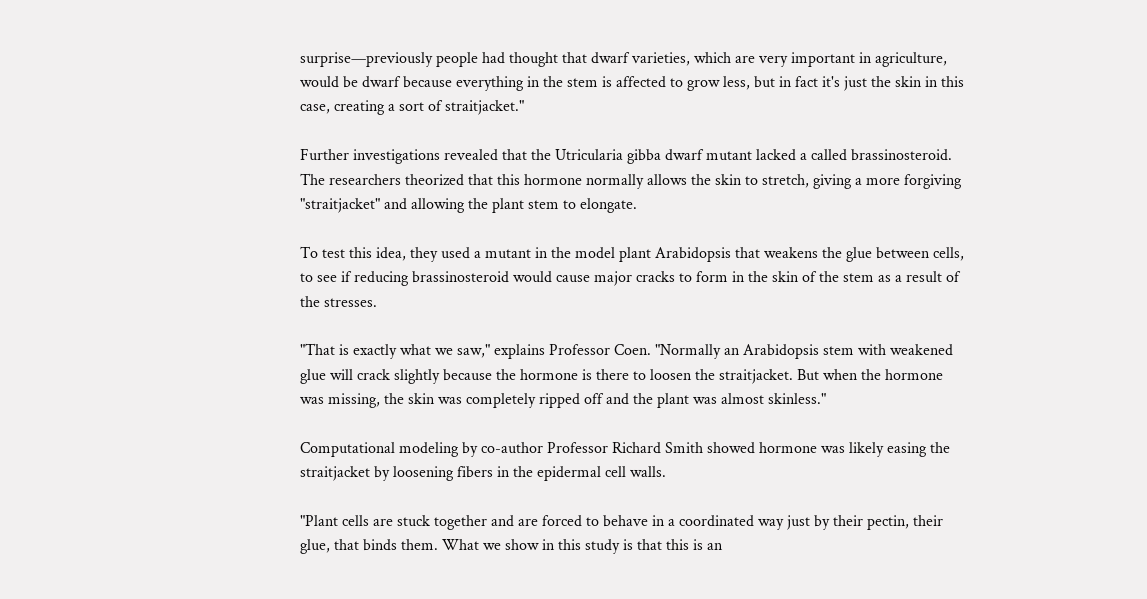surprise—previously people had thought that dwarf varieties, which are very important in agriculture, would be dwarf because everything in the stem is affected to grow less, but in fact it's just the skin in this case, creating a sort of straitjacket."

Further investigations revealed that the Utricularia gibba dwarf mutant lacked a called brassinosteroid. The researchers theorized that this hormone normally allows the skin to stretch, giving a more forgiving "straitjacket" and allowing the plant stem to elongate.

To test this idea, they used a mutant in the model plant Arabidopsis that weakens the glue between cells, to see if reducing brassinosteroid would cause major cracks to form in the skin of the stem as a result of the stresses.

"That is exactly what we saw," explains Professor Coen. "Normally an Arabidopsis stem with weakened glue will crack slightly because the hormone is there to loosen the straitjacket. But when the hormone was missing, the skin was completely ripped off and the plant was almost skinless."

Computational modeling by co-author Professor Richard Smith showed hormone was likely easing the straitjacket by loosening fibers in the epidermal cell walls.

"Plant cells are stuck together and are forced to behave in a coordinated way just by their pectin, their glue, that binds them. What we show in this study is that this is an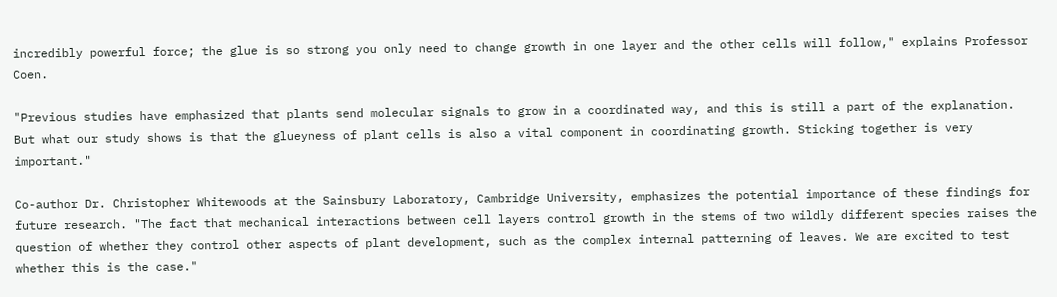incredibly powerful force; the glue is so strong you only need to change growth in one layer and the other cells will follow," explains Professor Coen.

"Previous studies have emphasized that plants send molecular signals to grow in a coordinated way, and this is still a part of the explanation. But what our study shows is that the glueyness of plant cells is also a vital component in coordinating growth. Sticking together is very important."

Co-author Dr. Christopher Whitewoods at the Sainsbury Laboratory, Cambridge University, emphasizes the potential importance of these findings for future research. "The fact that mechanical interactions between cell layers control growth in the stems of two wildly different species raises the question of whether they control other aspects of plant development, such as the complex internal patterning of leaves. We are excited to test whether this is the case."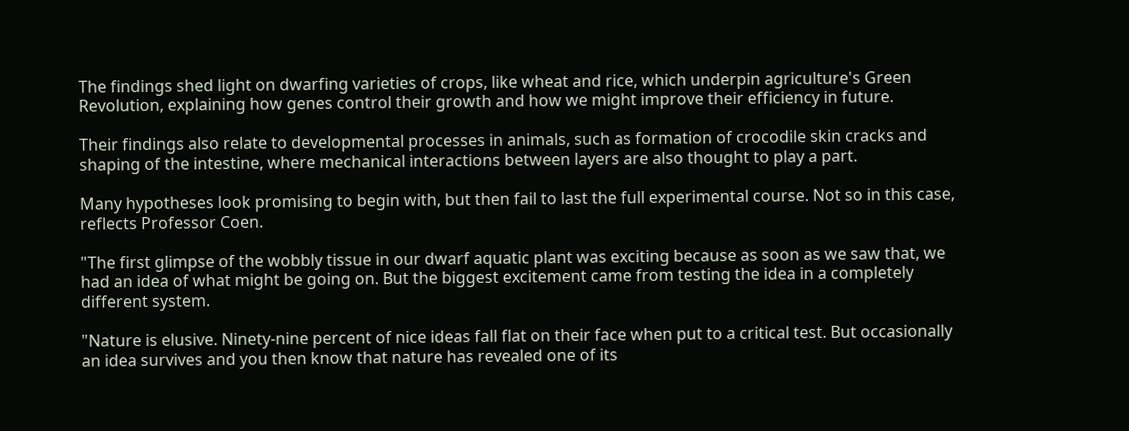The findings shed light on dwarfing varieties of crops, like wheat and rice, which underpin agriculture's Green Revolution, explaining how genes control their growth and how we might improve their efficiency in future.

Their findings also relate to developmental processes in animals, such as formation of crocodile skin cracks and shaping of the intestine, where mechanical interactions between layers are also thought to play a part.

Many hypotheses look promising to begin with, but then fail to last the full experimental course. Not so in this case, reflects Professor Coen.

"The first glimpse of the wobbly tissue in our dwarf aquatic plant was exciting because as soon as we saw that, we had an idea of what might be going on. But the biggest excitement came from testing the idea in a completely different system.

"Nature is elusive. Ninety-nine percent of nice ideas fall flat on their face when put to a critical test. But occasionally an idea survives and you then know that nature has revealed one of its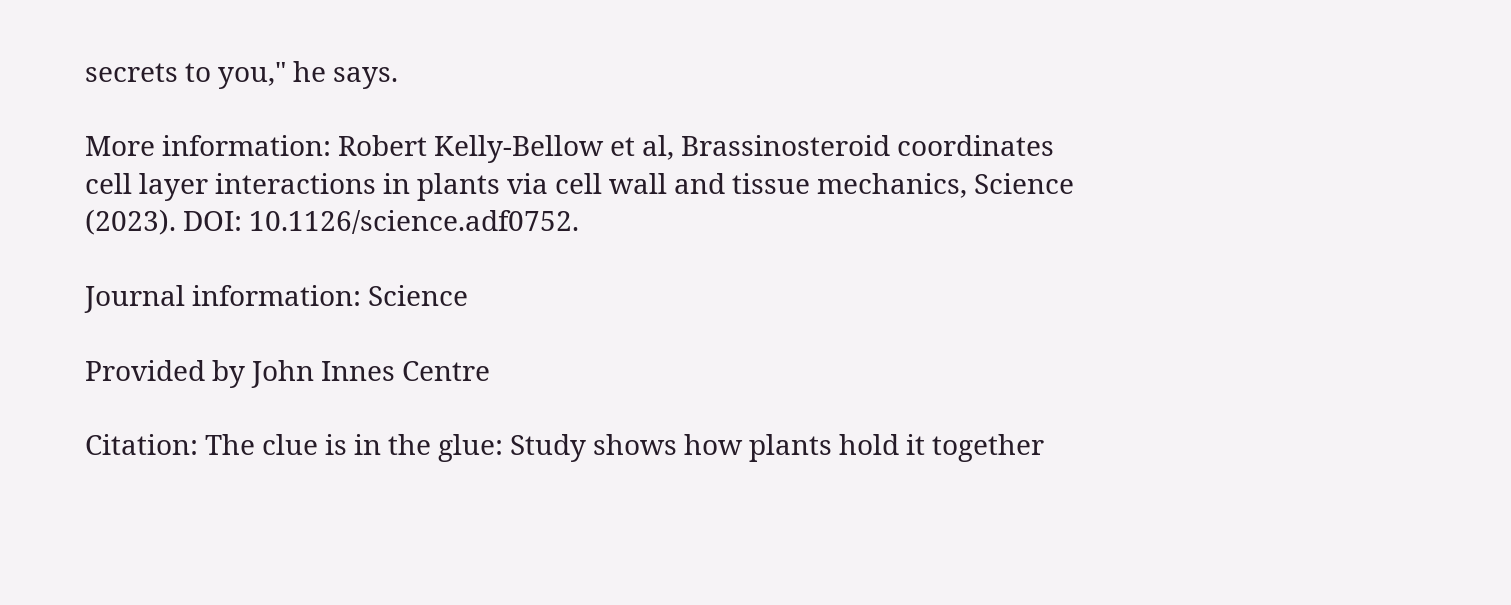secrets to you," he says.

More information: Robert Kelly-Bellow et al, Brassinosteroid coordinates cell layer interactions in plants via cell wall and tissue mechanics, Science (2023). DOI: 10.1126/science.adf0752.

Journal information: Science

Provided by John Innes Centre

Citation: The clue is in the glue: Study shows how plants hold it together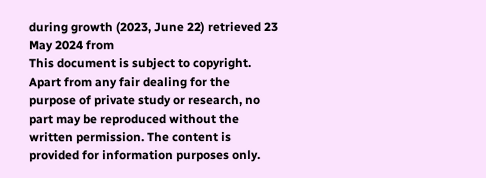during growth (2023, June 22) retrieved 23 May 2024 from
This document is subject to copyright. Apart from any fair dealing for the purpose of private study or research, no part may be reproduced without the written permission. The content is provided for information purposes only.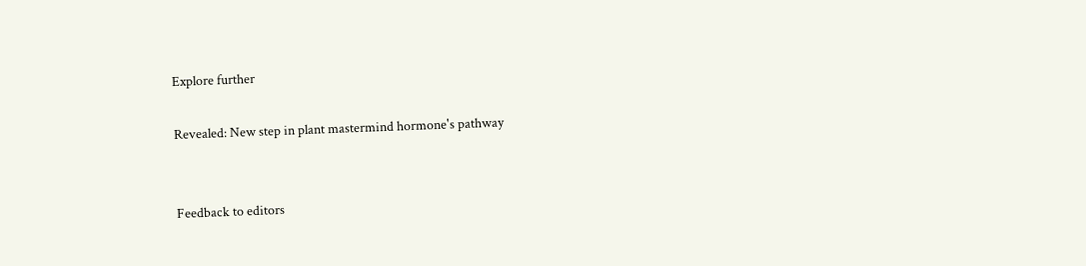Explore further

Revealed: New step in plant mastermind hormone's pathway


Feedback to editors